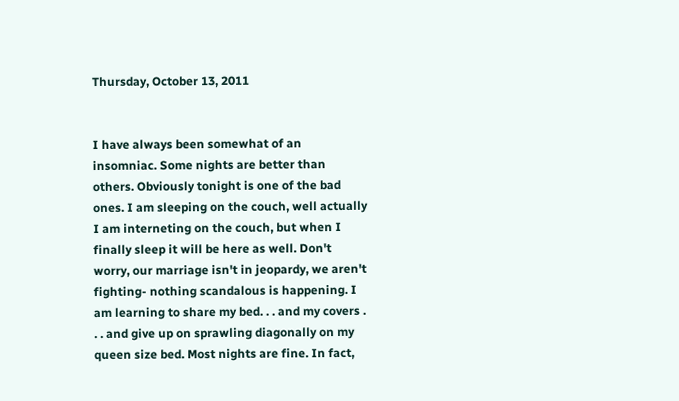Thursday, October 13, 2011


I have always been somewhat of an insomniac. Some nights are better than others. Obviously tonight is one of the bad ones. I am sleeping on the couch, well actually I am interneting on the couch, but when I finally sleep it will be here as well. Don't worry, our marriage isn't in jeopardy, we aren't fighting- nothing scandalous is happening. I am learning to share my bed. . . and my covers . . . and give up on sprawling diagonally on my queen size bed. Most nights are fine. In fact,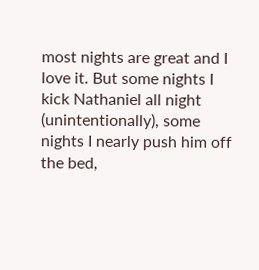most nights are great and I love it. But some nights I kick Nathaniel all night (unintentionally), some nights I nearly push him off the bed,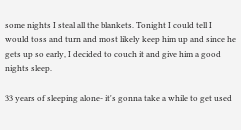some nights I steal all the blankets. Tonight I could tell I would toss and turn and most likely keep him up and since he gets up so early, I decided to couch it and give him a good nights sleep.

33 years of sleeping alone- it's gonna take a while to get used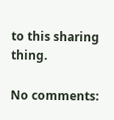to this sharing thing.

No comments: